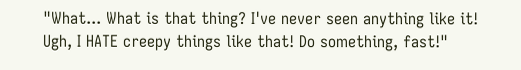"What... What is that thing? I've never seen anything like it! Ugh, I HATE creepy things like that! Do something, fast!"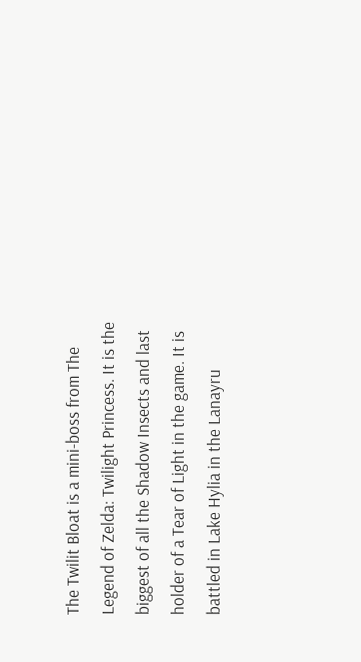The Twilit Bloat is a mini-boss from The Legend of Zelda: Twilight Princess. It is the biggest of all the Shadow Insects and last holder of a Tear of Light in the game. It is battled in Lake Hylia in the Lanayru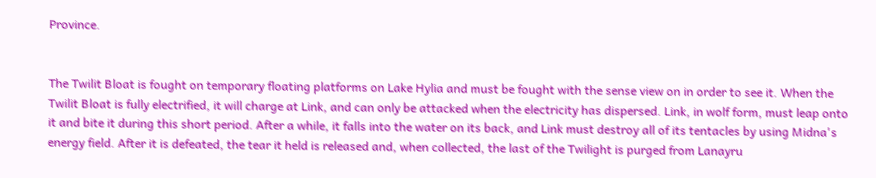Province.


The Twilit Bloat is fought on temporary floating platforms on Lake Hylia and must be fought with the sense view on in order to see it. When the Twilit Bloat is fully electrified, it will charge at Link, and can only be attacked when the electricity has dispersed. Link, in wolf form, must leap onto it and bite it during this short period. After a while, it falls into the water on its back, and Link must destroy all of its tentacles by using Midna's energy field. After it is defeated, the tear it held is released and, when collected, the last of the Twilight is purged from Lanayru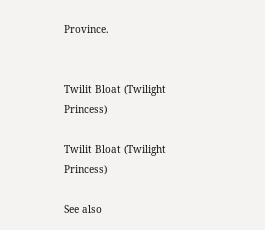Province.


Twilit Bloat (Twilight Princess)

Twilit Bloat (Twilight Princess)

See also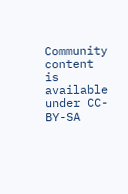Community content is available under CC-BY-SA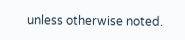unless otherwise noted.